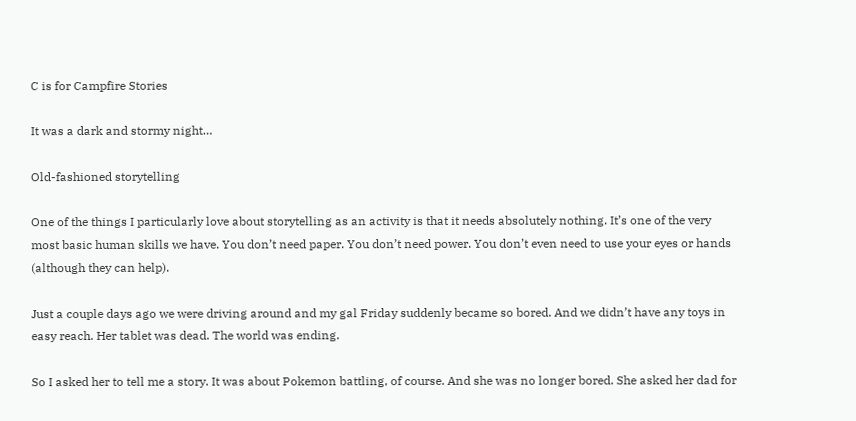C is for Campfire Stories

It was a dark and stormy night…

Old-fashioned storytelling

One of the things I particularly love about storytelling as an activity is that it needs absolutely nothing. It’s one of the very most basic human skills we have. You don’t need paper. You don’t need power. You don’t even need to use your eyes or hands (although they can help).

Just a couple days ago we were driving around and my gal Friday suddenly became so bored. And we didn’t have any toys in easy reach. Her tablet was dead. The world was ending.

So I asked her to tell me a story. It was about Pokemon battling, of course. And she was no longer bored. She asked her dad for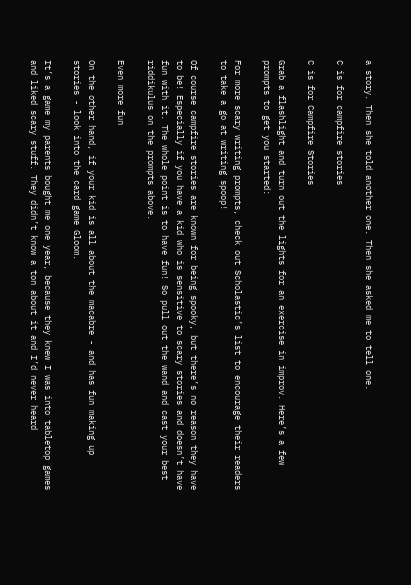a story. Then she told another one. Then she asked me to tell one.

C is for campfire stories

C is for Campfire Stories

Grab a flashlight and turn out the lights for an exercise in improv. Here’s a few prompts to get you started:

For more scary writing prompts, check out Scholastic’s list to encourage their readers to take a go at writing spoop!

Of course campfire stories are known for being spooky, but there’s no reason they have to be! Especially if you have a kid who is sensitive to scary stories and doesn’t have fun with it. The whole point is to have fun! So pull out the wand and cast your best riddikulus on the prompts above.

Even more fun

On the other hand, if your kid is all about the macabre - and has fun making up stories - look into the card game Gloom.

It’s a game my parents bought me one year, because they knew I was into tabletop games and liked scary stuff. They didn’t know a ton about it and I’d never heard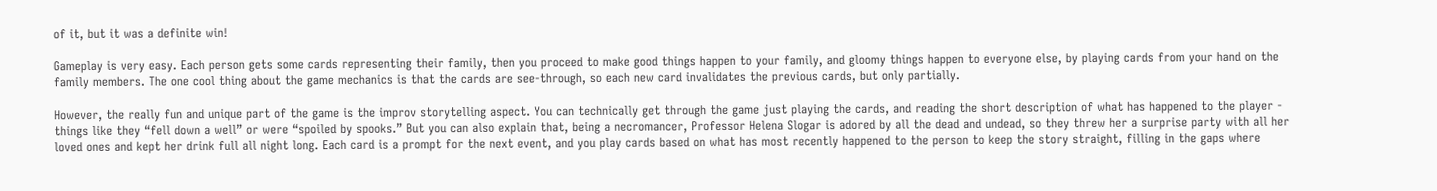of it, but it was a definite win!

Gameplay is very easy. Each person gets some cards representing their family, then you proceed to make good things happen to your family, and gloomy things happen to everyone else, by playing cards from your hand on the family members. The one cool thing about the game mechanics is that the cards are see-through, so each new card invalidates the previous cards, but only partially.

However, the really fun and unique part of the game is the improv storytelling aspect. You can technically get through the game just playing the cards, and reading the short description of what has happened to the player - things like they “fell down a well” or were “spoiled by spooks.” But you can also explain that, being a necromancer, Professor Helena Slogar is adored by all the dead and undead, so they threw her a surprise party with all her loved ones and kept her drink full all night long. Each card is a prompt for the next event, and you play cards based on what has most recently happened to the person to keep the story straight, filling in the gaps where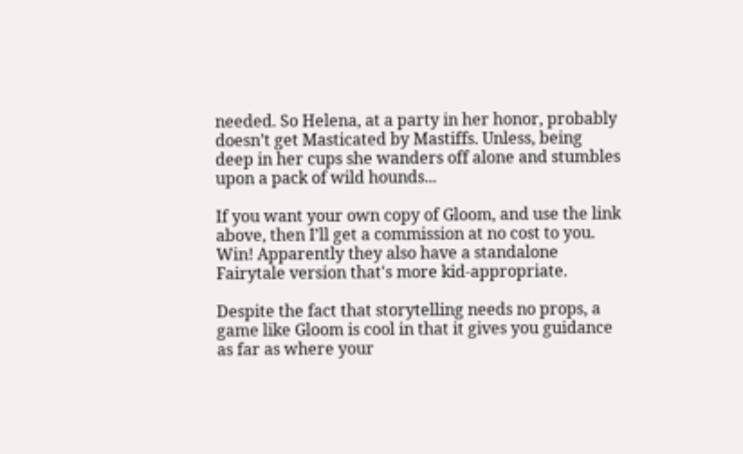needed. So Helena, at a party in her honor, probably doesn’t get Masticated by Mastiffs. Unless, being deep in her cups she wanders off alone and stumbles upon a pack of wild hounds...

If you want your own copy of Gloom, and use the link above, then I’ll get a commission at no cost to you. Win! Apparently they also have a standalone Fairytale version that's more kid-appropriate.

Despite the fact that storytelling needs no props, a game like Gloom is cool in that it gives you guidance as far as where your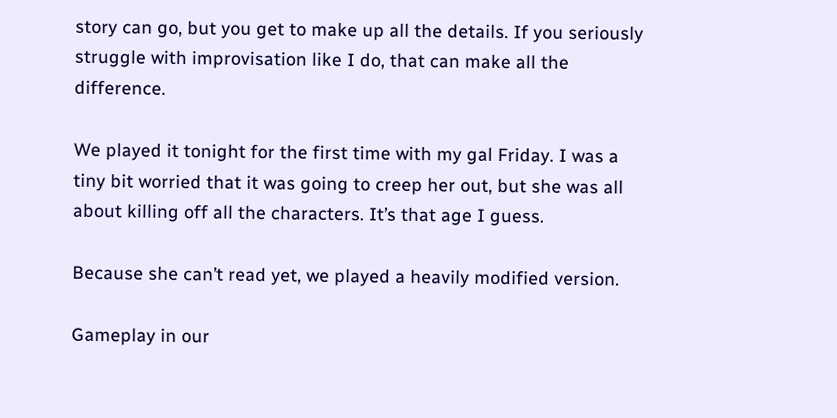story can go, but you get to make up all the details. If you seriously struggle with improvisation like I do, that can make all the difference.

We played it tonight for the first time with my gal Friday. I was a tiny bit worried that it was going to creep her out, but she was all about killing off all the characters. It’s that age I guess.

Because she can’t read yet, we played a heavily modified version.

Gameplay in our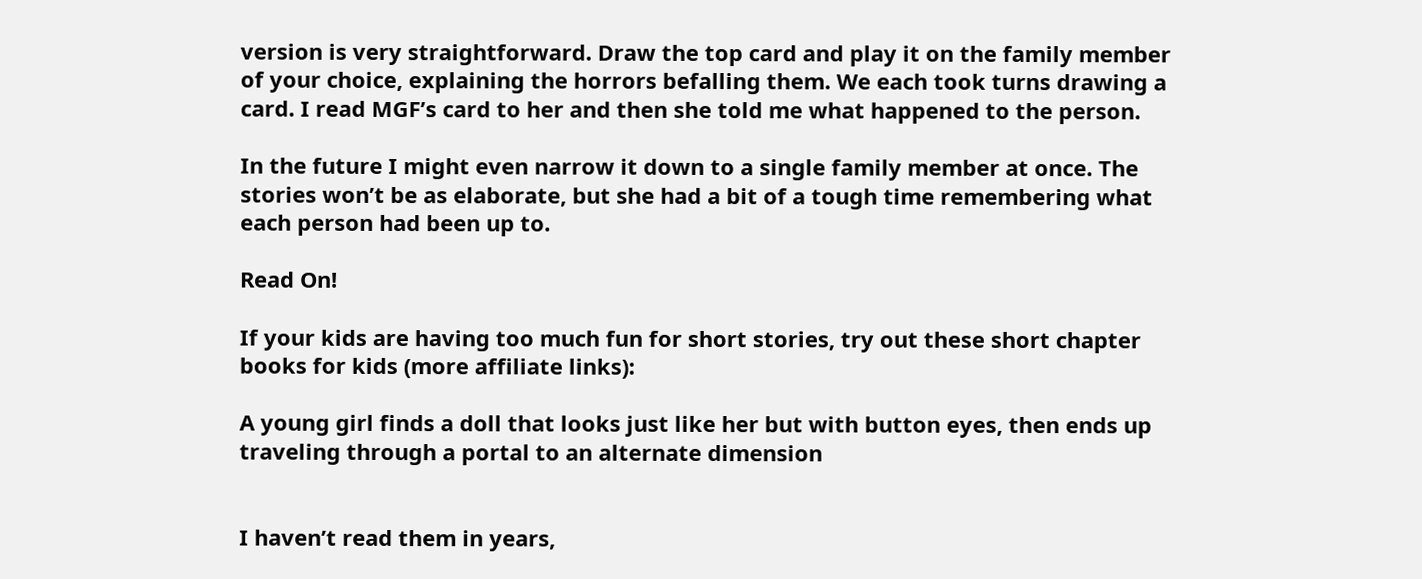version is very straightforward. Draw the top card and play it on the family member of your choice, explaining the horrors befalling them. We each took turns drawing a card. I read MGF’s card to her and then she told me what happened to the person.

In the future I might even narrow it down to a single family member at once. The stories won’t be as elaborate, but she had a bit of a tough time remembering what each person had been up to.

Read On!

If your kids are having too much fun for short stories, try out these short chapter books for kids (more affiliate links):

A young girl finds a doll that looks just like her but with button eyes, then ends up traveling through a portal to an alternate dimension


I haven’t read them in years,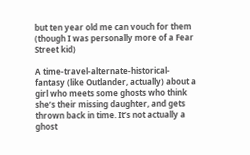but ten year old me can vouch for them (though I was personally more of a Fear Street kid)

A time-travel-alternate-historical-fantasy (like Outlander, actually) about a girl who meets some ghosts who think she’s their missing daughter, and gets thrown back in time. It’s not actually a ghost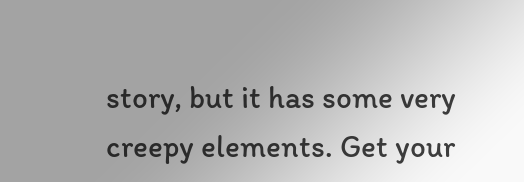story, but it has some very creepy elements. Get your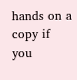hands on a copy if you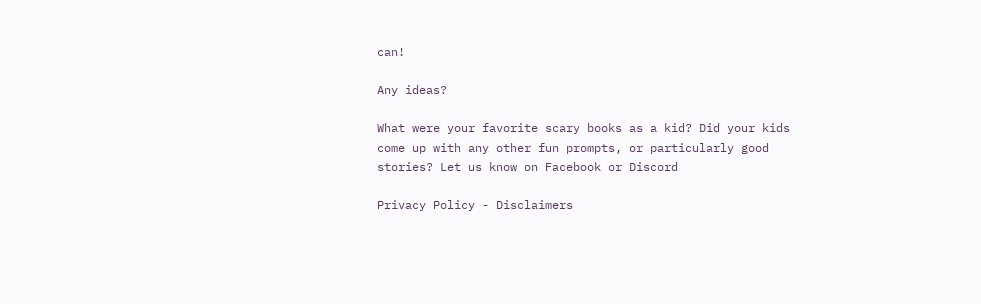can!

Any ideas?

What were your favorite scary books as a kid? Did your kids come up with any other fun prompts, or particularly good stories? Let us know on Facebook or Discord

Privacy Policy - Disclaimers